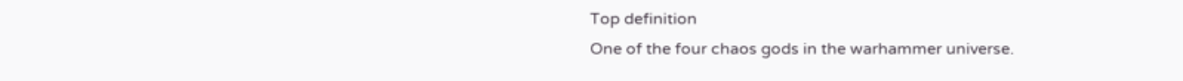Top definition
One of the four chaos gods in the warhammer universe.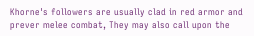Khorne's followers are usually clad in red armor and prever melee combat, They may also call upon the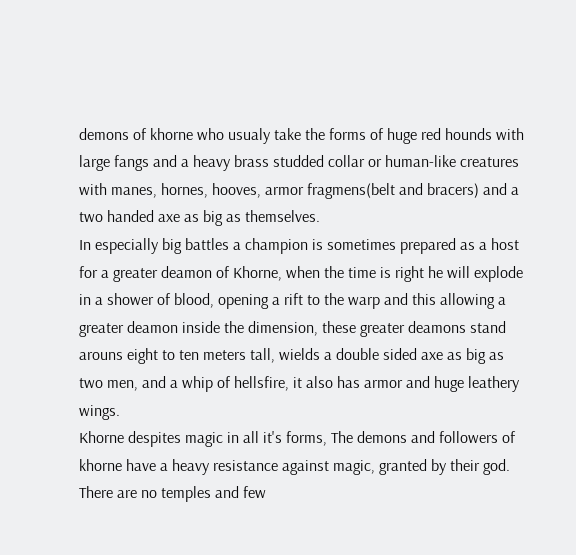demons of khorne who usualy take the forms of huge red hounds with large fangs and a heavy brass studded collar or human-like creatures with manes, hornes, hooves, armor fragmens(belt and bracers) and a two handed axe as big as themselves.
In especially big battles a champion is sometimes prepared as a host for a greater deamon of Khorne, when the time is right he will explode in a shower of blood, opening a rift to the warp and this allowing a greater deamon inside the dimension, these greater deamons stand arouns eight to ten meters tall, wields a double sided axe as big as two men, and a whip of hellsfire, it also has armor and huge leathery wings.
Khorne despites magic in all it's forms, The demons and followers of khorne have a heavy resistance against magic, granted by their god.
There are no temples and few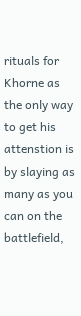rituals for Khorne as the only way to get his attenstion is by slaying as many as you can on the battlefield,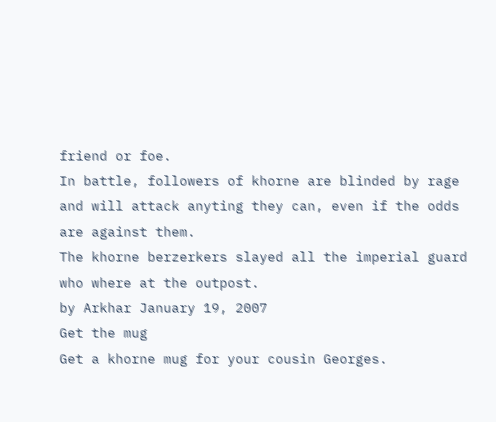friend or foe.
In battle, followers of khorne are blinded by rage and will attack anyting they can, even if the odds are against them.
The khorne berzerkers slayed all the imperial guard who where at the outpost.
by Arkhar January 19, 2007
Get the mug
Get a khorne mug for your cousin Georges.